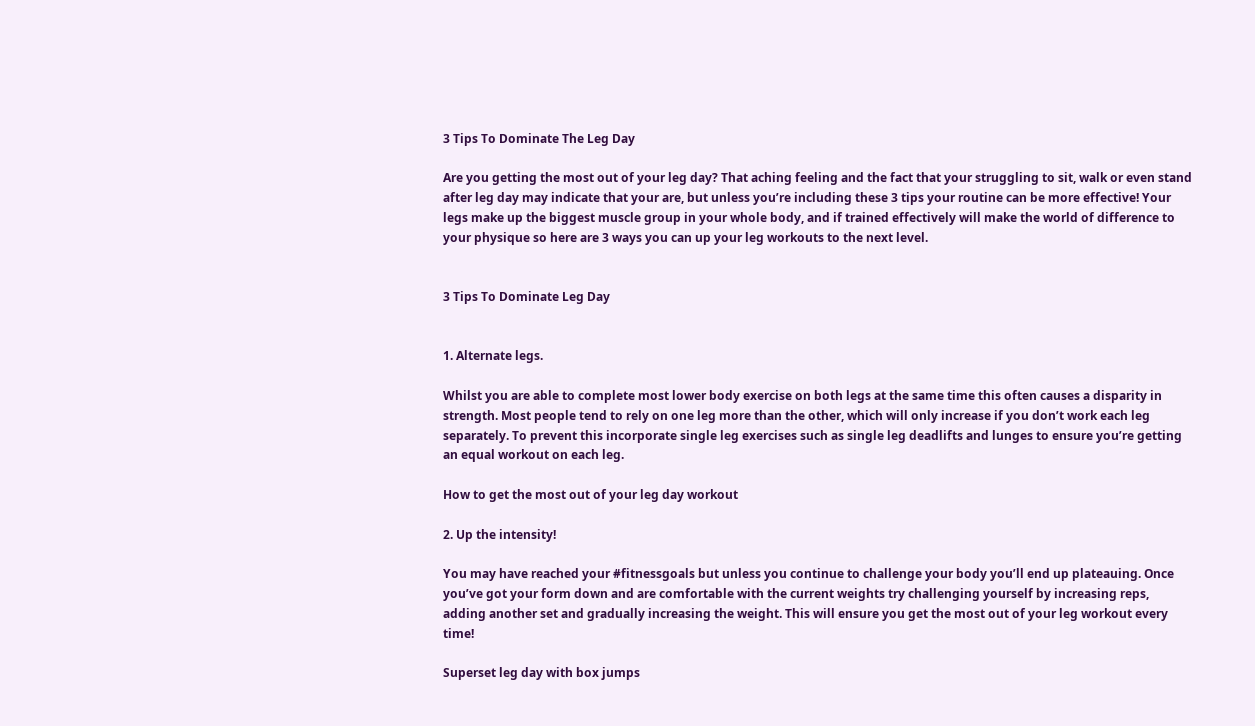3 Tips To Dominate The Leg Day

Are you getting the most out of your leg day? That aching feeling and the fact that your struggling to sit, walk or even stand after leg day may indicate that your are, but unless you’re including these 3 tips your routine can be more effective! Your legs make up the biggest muscle group in your whole body, and if trained effectively will make the world of difference to your physique so here are 3 ways you can up your leg workouts to the next level.


3 Tips To Dominate Leg Day


1. Alternate legs.

Whilst you are able to complete most lower body exercise on both legs at the same time this often causes a disparity in strength. Most people tend to rely on one leg more than the other, which will only increase if you don’t work each leg separately. To prevent this incorporate single leg exercises such as single leg deadlifts and lunges to ensure you’re getting an equal workout on each leg.

How to get the most out of your leg day workout

2. Up the intensity!

You may have reached your #fitnessgoals but unless you continue to challenge your body you’ll end up plateauing. Once you’ve got your form down and are comfortable with the current weights try challenging yourself by increasing reps, adding another set and gradually increasing the weight. This will ensure you get the most out of your leg workout every time!

Superset leg day with box jumps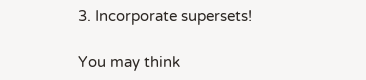3. Incorporate supersets!

You may think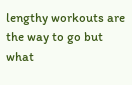lengthy workouts are the way to go but what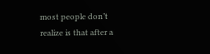most people don’t realize is that after a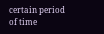certain period of time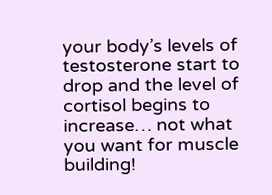your body’s levels of testosterone start to drop and the level of cortisol begins to increase… not what you want for muscle building!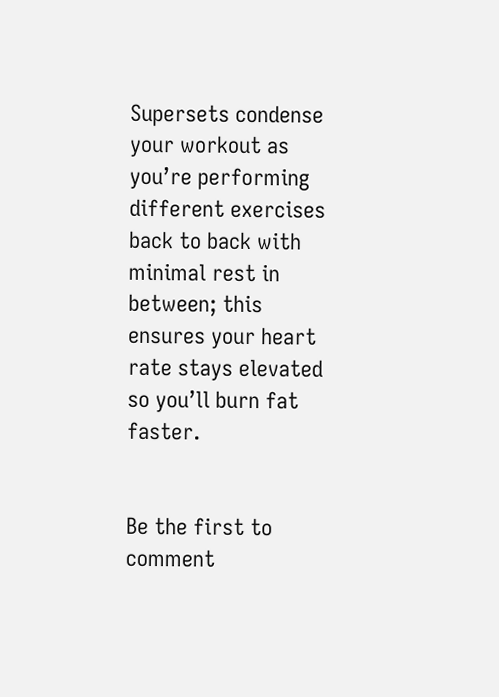Supersets condense your workout as you’re performing different exercises back to back with minimal rest in between; this ensures your heart rate stays elevated so you’ll burn fat faster.


Be the first to comment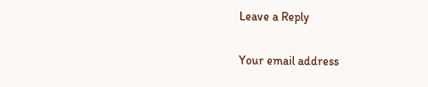Leave a Reply

Your email address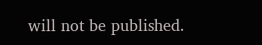will not be published.